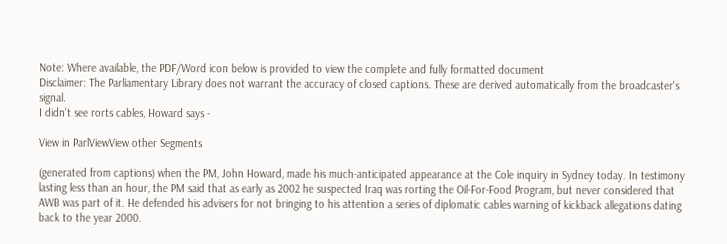Note: Where available, the PDF/Word icon below is provided to view the complete and fully formatted document
Disclaimer: The Parliamentary Library does not warrant the accuracy of closed captions. These are derived automatically from the broadcaster's signal.
I didn't see rorts cables, Howard says -

View in ParlViewView other Segments

(generated from captions) when the PM, John Howard, made his much-anticipated appearance at the Cole inquiry in Sydney today. In testimony lasting less than an hour, the PM said that as early as 2002 he suspected Iraq was rorting the Oil-For-Food Program, but never considered that AWB was part of it. He defended his advisers for not bringing to his attention a series of diplomatic cables warning of kickback allegations dating back to the year 2000.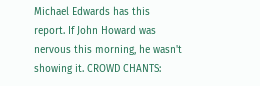Michael Edwards has this report. If John Howard was nervous this morning, he wasn't showing it. CROWD CHANTS: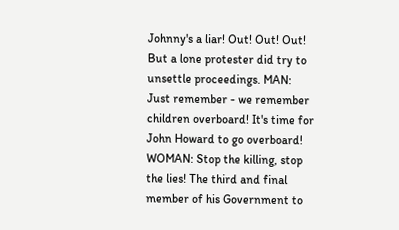Johnny's a liar! Out! Out! Out! But a lone protester did try to unsettle proceedings. MAN: Just remember - we remember children overboard! It's time for John Howard to go overboard! WOMAN: Stop the killing, stop the lies! The third and final member of his Government to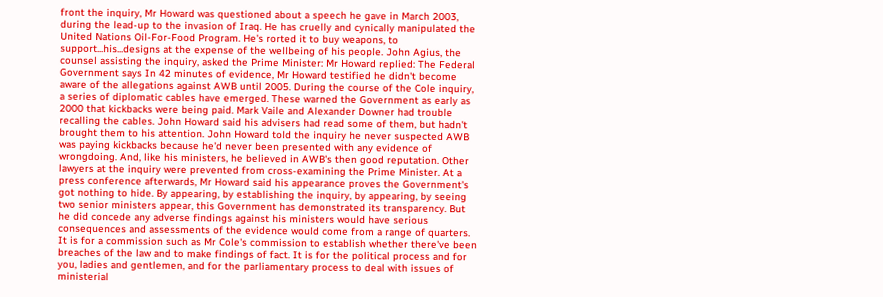front the inquiry, Mr Howard was questioned about a speech he gave in March 2003, during the lead-up to the invasion of Iraq. He has cruelly and cynically manipulated the United Nations Oil-For-Food Program. He's rorted it to buy weapons, to support...his...designs at the expense of the wellbeing of his people. John Agius, the counsel assisting the inquiry, asked the Prime Minister: Mr Howard replied: The Federal Government says In 42 minutes of evidence, Mr Howard testified he didn't become aware of the allegations against AWB until 2005. During the course of the Cole inquiry, a series of diplomatic cables have emerged. These warned the Government as early as 2000 that kickbacks were being paid. Mark Vaile and Alexander Downer had trouble recalling the cables. John Howard said his advisers had read some of them, but hadn't brought them to his attention. John Howard told the inquiry he never suspected AWB was paying kickbacks because he'd never been presented with any evidence of wrongdoing. And, like his ministers, he believed in AWB's then good reputation. Other lawyers at the inquiry were prevented from cross-examining the Prime Minister. At a press conference afterwards, Mr Howard said his appearance proves the Government's got nothing to hide. By appearing, by establishing the inquiry, by appearing, by seeing two senior ministers appear, this Government has demonstrated its transparency. But he did concede any adverse findings against his ministers would have serious consequences and assessments of the evidence would come from a range of quarters. It is for a commission such as Mr Cole's commission to establish whether there've been breaches of the law and to make findings of fact. It is for the political process and for you, ladies and gentlemen, and for the parliamentary process to deal with issues of ministerial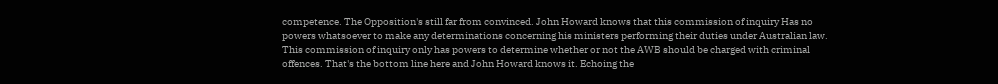competence. The Opposition's still far from convinced. John Howard knows that this commission of inquiry Has no powers whatsoever to make any determinations concerning his ministers performing their duties under Australian law. This commission of inquiry only has powers to determine whether or not the AWB should be charged with criminal offences. That's the bottom line here and John Howard knows it. Echoing the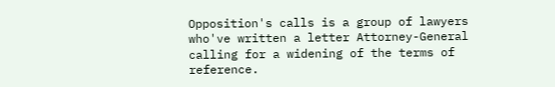Opposition's calls is a group of lawyers who've written a letter Attorney-General calling for a widening of the terms of reference.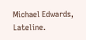Michael Edwards, Lateline.